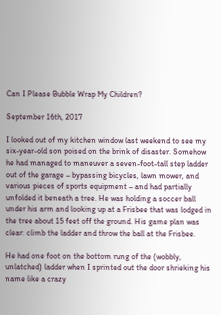Can I Please Bubble Wrap My Children?

September 16th, 2017

I looked out of my kitchen window last weekend to see my six-year-old son poised on the brink of disaster. Somehow he had managed to maneuver a seven-foot-tall step ladder out of the garage – bypassing bicycles, lawn mower, and various pieces of sports equipment – and had partially unfolded it beneath a tree. He was holding a soccer ball under his arm and looking up at a Frisbee that was lodged in the tree about 15 feet off the ground. His game plan was clear: climb the ladder and throw the ball at the Frisbee.

He had one foot on the bottom rung of the (wobbly, unlatched) ladder when I sprinted out the door shrieking his name like a crazy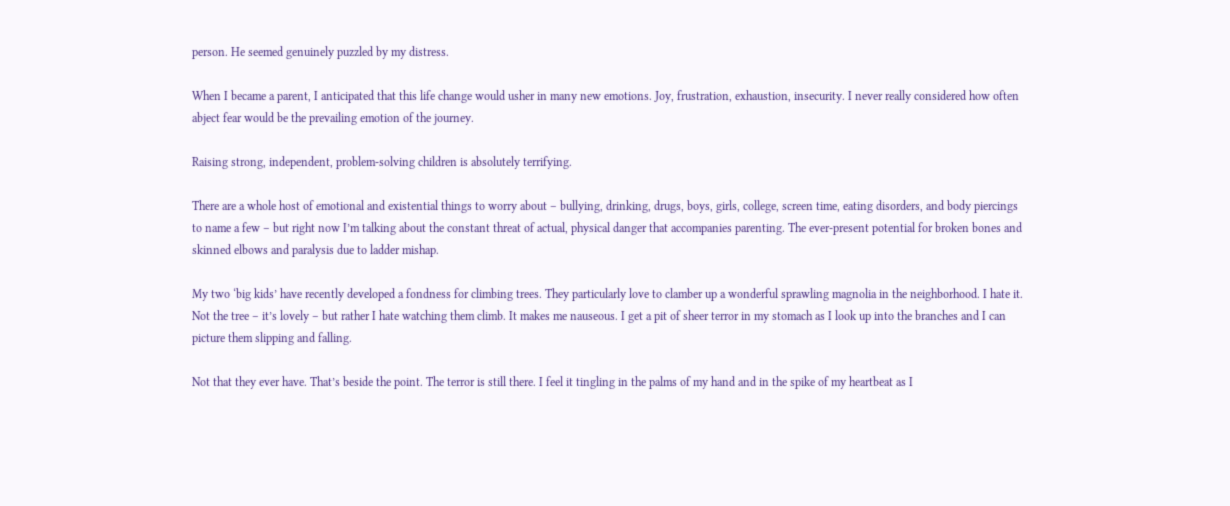person. He seemed genuinely puzzled by my distress.

When I became a parent, I anticipated that this life change would usher in many new emotions. Joy, frustration, exhaustion, insecurity. I never really considered how often abject fear would be the prevailing emotion of the journey.

Raising strong, independent, problem-solving children is absolutely terrifying.

There are a whole host of emotional and existential things to worry about – bullying, drinking, drugs, boys, girls, college, screen time, eating disorders, and body piercings to name a few – but right now I’m talking about the constant threat of actual, physical danger that accompanies parenting. The ever-present potential for broken bones and skinned elbows and paralysis due to ladder mishap.

My two ‘big kids’ have recently developed a fondness for climbing trees. They particularly love to clamber up a wonderful sprawling magnolia in the neighborhood. I hate it. Not the tree – it’s lovely – but rather I hate watching them climb. It makes me nauseous. I get a pit of sheer terror in my stomach as I look up into the branches and I can picture them slipping and falling.

Not that they ever have. That’s beside the point. The terror is still there. I feel it tingling in the palms of my hand and in the spike of my heartbeat as I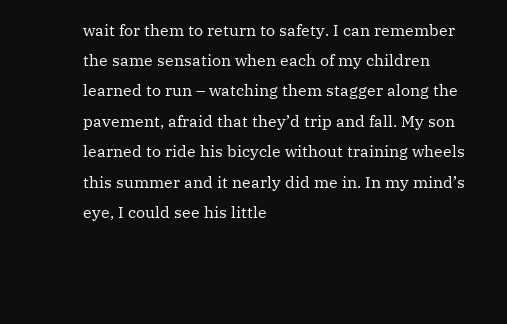wait for them to return to safety. I can remember the same sensation when each of my children learned to run – watching them stagger along the pavement, afraid that they’d trip and fall. My son learned to ride his bicycle without training wheels this summer and it nearly did me in. In my mind’s eye, I could see his little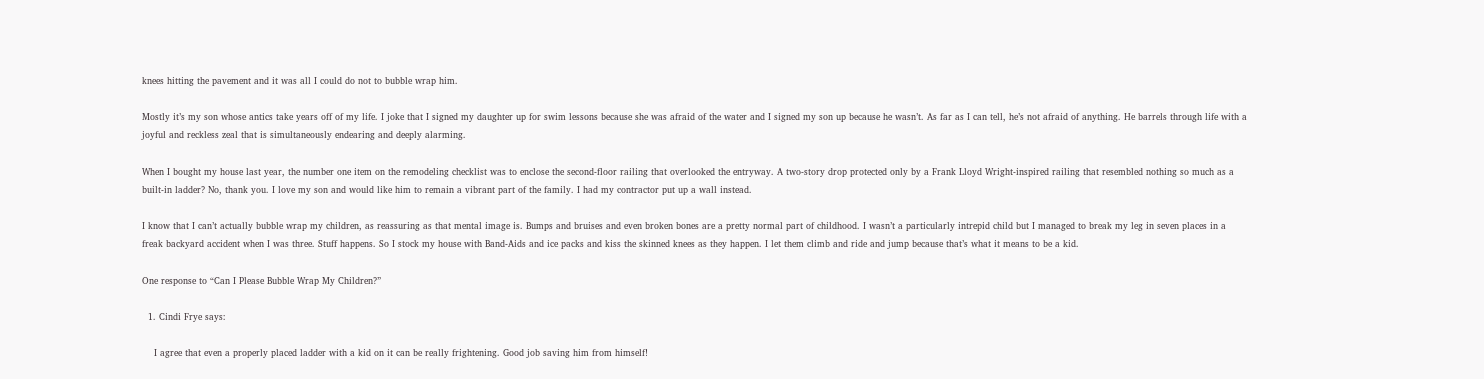knees hitting the pavement and it was all I could do not to bubble wrap him.

Mostly it’s my son whose antics take years off of my life. I joke that I signed my daughter up for swim lessons because she was afraid of the water and I signed my son up because he wasn’t. As far as I can tell, he’s not afraid of anything. He barrels through life with a joyful and reckless zeal that is simultaneously endearing and deeply alarming.

When I bought my house last year, the number one item on the remodeling checklist was to enclose the second-floor railing that overlooked the entryway. A two-story drop protected only by a Frank Lloyd Wright-inspired railing that resembled nothing so much as a built-in ladder? No, thank you. I love my son and would like him to remain a vibrant part of the family. I had my contractor put up a wall instead.

I know that I can’t actually bubble wrap my children, as reassuring as that mental image is. Bumps and bruises and even broken bones are a pretty normal part of childhood. I wasn’t a particularly intrepid child but I managed to break my leg in seven places in a freak backyard accident when I was three. Stuff happens. So I stock my house with Band-Aids and ice packs and kiss the skinned knees as they happen. I let them climb and ride and jump because that’s what it means to be a kid.

One response to “Can I Please Bubble Wrap My Children?”

  1. Cindi Frye says:

    I agree that even a properly placed ladder with a kid on it can be really frightening. Good job saving him from himself!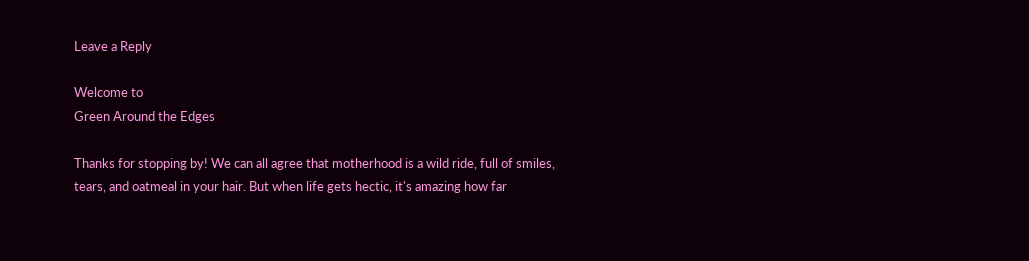Leave a Reply

Welcome to
Green Around the Edges

Thanks for stopping by! We can all agree that motherhood is a wild ride, full of smiles, tears, and oatmeal in your hair. But when life gets hectic, it's amazing how far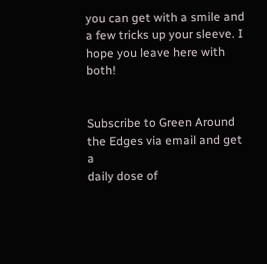you can get with a smile and a few tricks up your sleeve. I hope you leave here with both!


Subscribe to Green Around the Edges via email and get a
daily dose of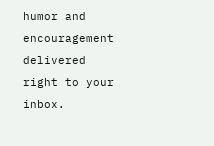humor and encouragement delivered right to your inbox.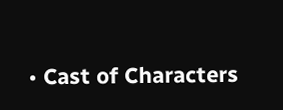• Cast of Characters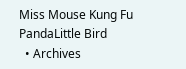Miss Mouse Kung Fu PandaLittle Bird
  • Archives